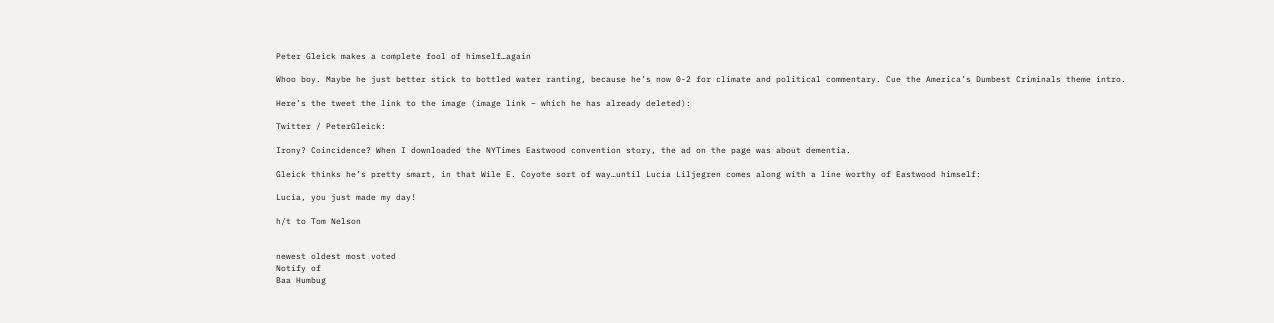Peter Gleick makes a complete fool of himself…again

Whoo boy. Maybe he just better stick to bottled water ranting, because he’s now 0-2 for climate and political commentary. Cue the America’s Dumbest Criminals theme intro.

Here’s the tweet the link to the image (image link – which he has already deleted):

Twitter / PeterGleick:

Irony? Coincidence? When I downloaded the NYTimes Eastwood convention story, the ad on the page was about dementia.

Gleick thinks he’s pretty smart, in that Wile E. Coyote sort of way…until Lucia Liljegren comes along with a line worthy of Eastwood himself:

Lucia, you just made my day!

h/t to Tom Nelson


newest oldest most voted
Notify of
Baa Humbug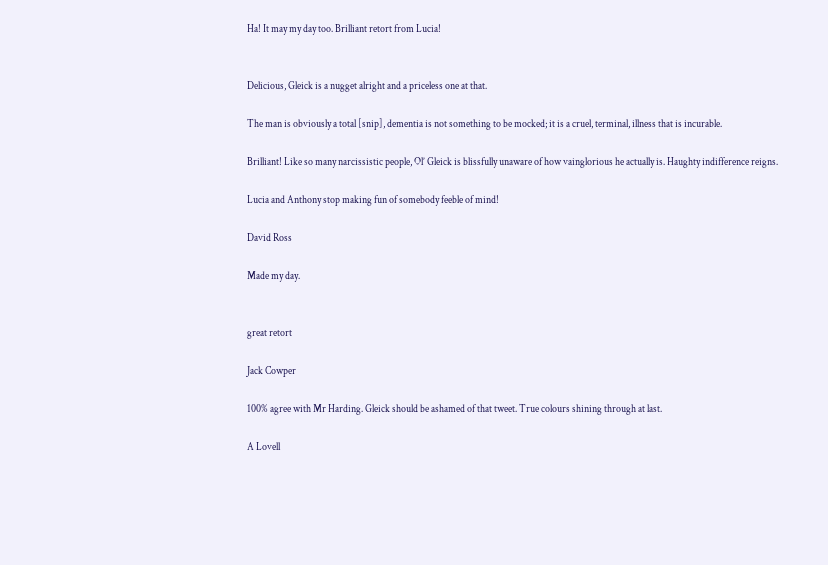Ha! It may my day too. Brilliant retort from Lucia!


Delicious, Gleick is a nugget alright and a priceless one at that.

The man is obviously a total [snip], dementia is not something to be mocked; it is a cruel, terminal, illness that is incurable.

Brilliant! Like so many narcissistic people, Ol’ Gleick is blissfully unaware of how vainglorious he actually is. Haughty indifference reigns.

Lucia and Anthony stop making fun of somebody feeble of mind!

David Ross

Made my day.


great retort

Jack Cowper

100% agree with Mr Harding. Gleick should be ashamed of that tweet. True colours shining through at last.

A Lovell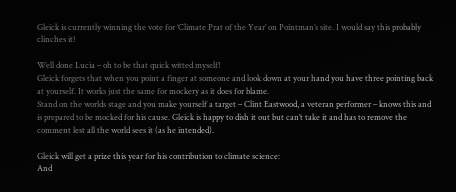Gleick is currently winning the vote for ‘Climate Prat of the Year’ on Pointman’s site. I would say this probably clinches it!

Well done Lucia – oh to be that quick witted myself!
Gleick forgets that when you point a finger at someone and look down at your hand you have three pointing back at yourself. It works just the same for mockery as it does for blame.
Stand on the worlds stage and you make yourself a target – Clint Eastwood, a veteran performer – knows this and is prepared to be mocked for his cause. Gleick is happy to dish it out but can’t take it and has to remove the comment lest all the world sees it (as he intended).

Gleick will get a prize this year for his contribution to climate science:
And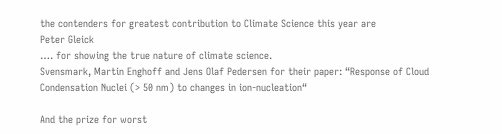the contenders for greatest contribution to Climate Science this year are
Peter Gleick
…. for showing the true nature of climate science.
Svensmark, Martin Enghoff and Jens Olaf Pedersen for their paper: “Response of Cloud Condensation Nuclei (> 50 nm) to changes in ion-nucleation“

And the prize for worst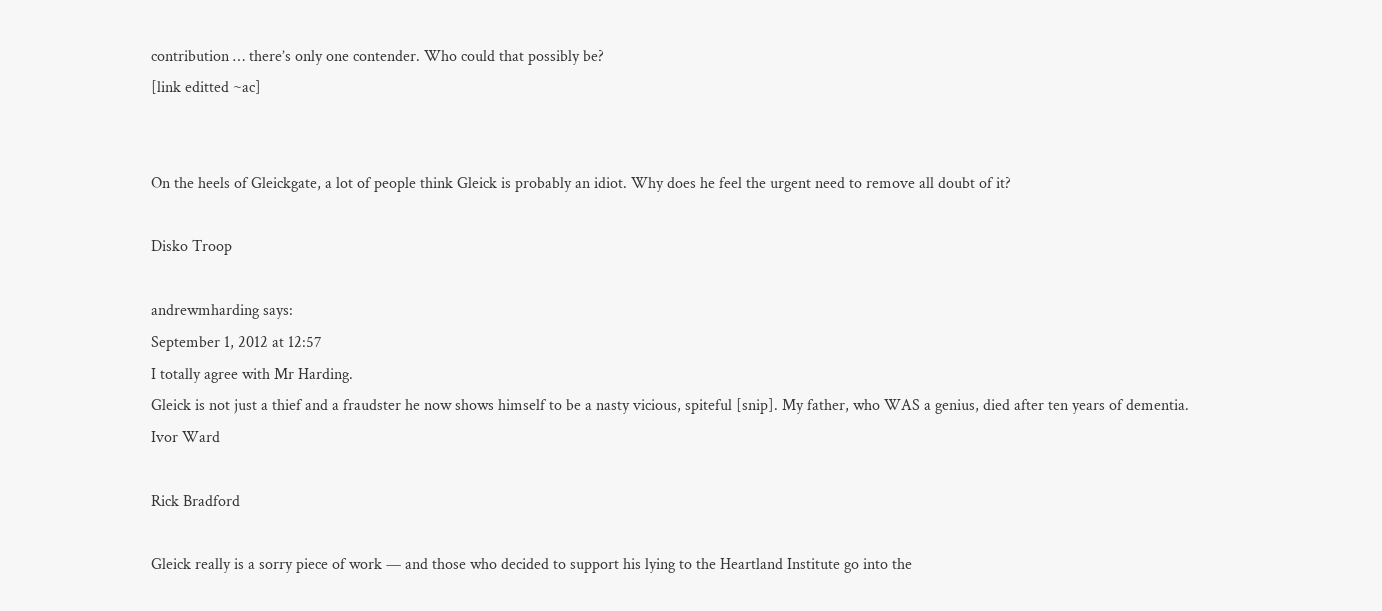contribution … there’s only one contender. Who could that possibly be?
[link editted ~ac]


On the heels of Gleickgate, a lot of people think Gleick is probably an idiot. Why does he feel the urgent need to remove all doubt of it?

Disko Troop

andrewmharding says:
September 1, 2012 at 12:57
I totally agree with Mr Harding.
Gleick is not just a thief and a fraudster he now shows himself to be a nasty vicious, spiteful [snip]. My father, who WAS a genius, died after ten years of dementia.
Ivor Ward

Rick Bradford

Gleick really is a sorry piece of work — and those who decided to support his lying to the Heartland Institute go into the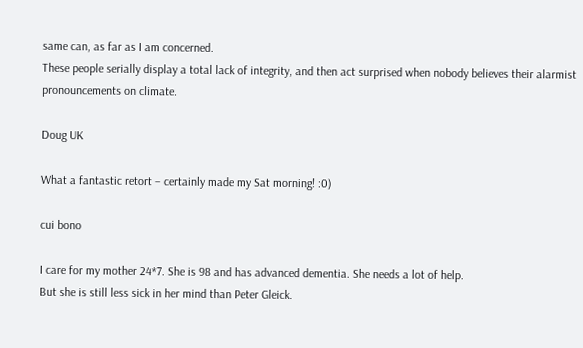same can, as far as I am concerned.
These people serially display a total lack of integrity, and then act surprised when nobody believes their alarmist pronouncements on climate.

Doug UK

What a fantastic retort – certainly made my Sat morning! :0)

cui bono

I care for my mother 24*7. She is 98 and has advanced dementia. She needs a lot of help.
But she is still less sick in her mind than Peter Gleick.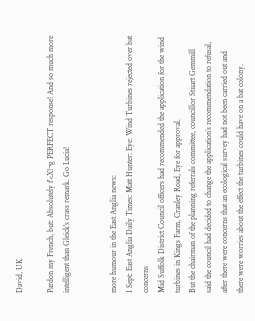David, UK

Pardon my French, but: Absolutely f'<X!¬g PERFECT response! And so much more intelligent than Gleick's crass remark. Go Lucia!


more humour in the East Anglia news:
1 Sept: East Anglia Daily Times: Matt Hunter: Eye: Wind Turbines rejected over bat concerns
Mid Suffolk District Council officers had recommended the application for the wind turbines in Kings Farm, Cranley Road, Eye for approval.
But the chairman of the planning referrals committee, councillor Stuart Gemmill said the council had decided to change the application’s recommendation to refusal, after there were concerns that an ecological survey had not been carried out and there were worries about the effect the turbines could have on a bat colony.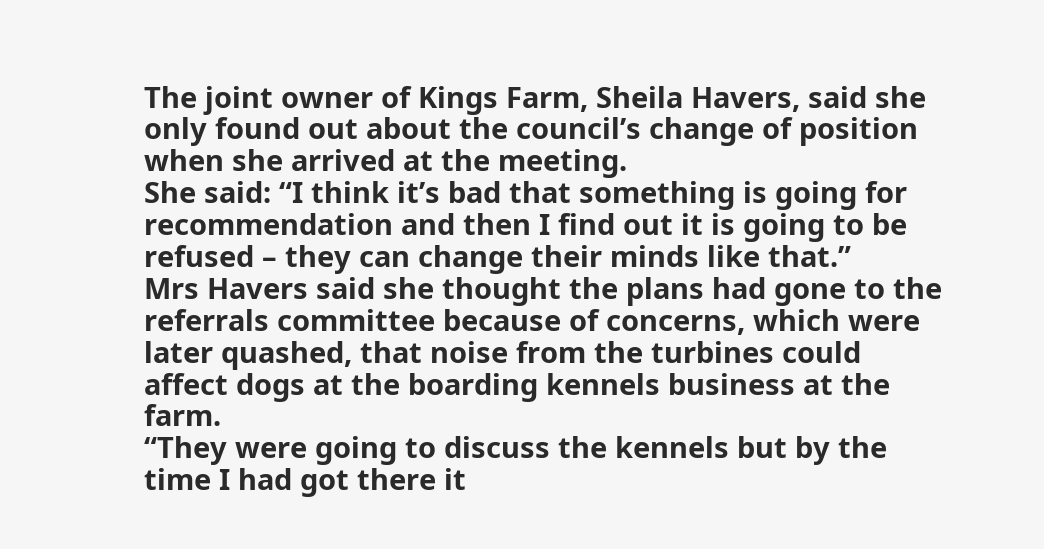The joint owner of Kings Farm, Sheila Havers, said she only found out about the council’s change of position when she arrived at the meeting.
She said: “I think it’s bad that something is going for recommendation and then I find out it is going to be refused – they can change their minds like that.”
Mrs Havers said she thought the plans had gone to the referrals committee because of concerns, which were later quashed, that noise from the turbines could affect dogs at the boarding kennels business at the farm.
“They were going to discuss the kennels but by the time I had got there it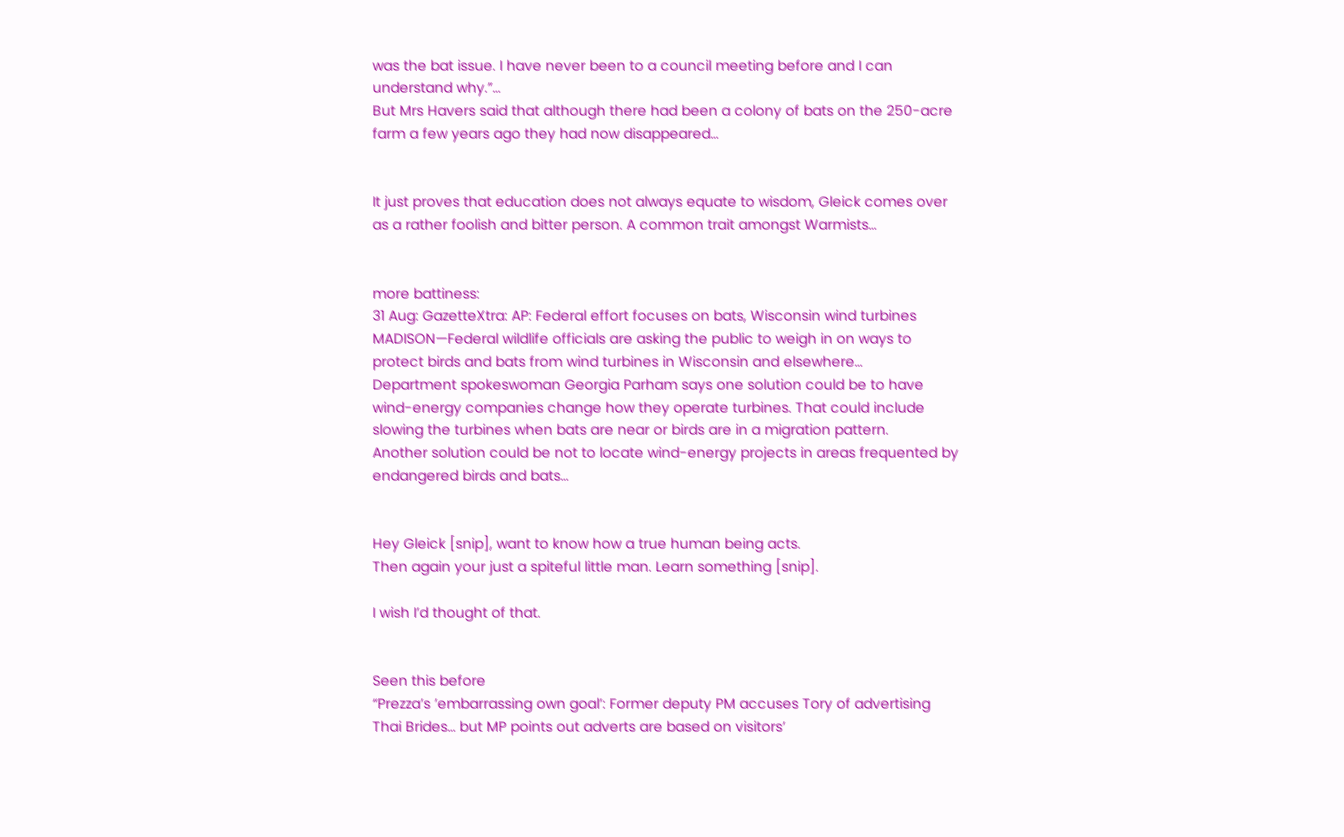was the bat issue. I have never been to a council meeting before and I can understand why.”…
But Mrs Havers said that although there had been a colony of bats on the 250-acre farm a few years ago they had now disappeared…


It just proves that education does not always equate to wisdom, Gleick comes over as a rather foolish and bitter person. A common trait amongst Warmists…


more battiness:
31 Aug: GazetteXtra: AP: Federal effort focuses on bats, Wisconsin wind turbines
MADISON—Federal wildlife officials are asking the public to weigh in on ways to protect birds and bats from wind turbines in Wisconsin and elsewhere…
Department spokeswoman Georgia Parham says one solution could be to have wind-energy companies change how they operate turbines. That could include slowing the turbines when bats are near or birds are in a migration pattern.
Another solution could be not to locate wind-energy projects in areas frequented by endangered birds and bats…


Hey Gleick [snip], want to know how a true human being acts.
Then again your just a spiteful little man. Learn something [snip].

I wish I’d thought of that.


Seen this before
“Prezza’s ’embarrassing own goal’: Former deputy PM accuses Tory of advertising Thai Brides… but MP points out adverts are based on visitors’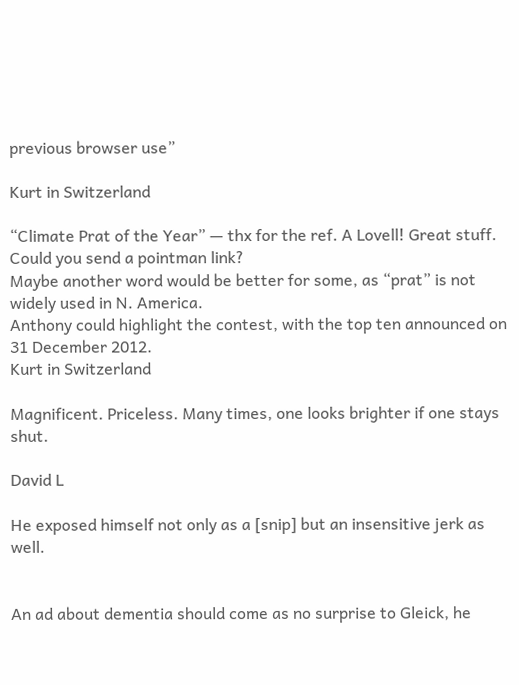previous browser use”

Kurt in Switzerland

“Climate Prat of the Year” — thx for the ref. A Lovell! Great stuff.
Could you send a pointman link?
Maybe another word would be better for some, as “prat” is not widely used in N. America.
Anthony could highlight the contest, with the top ten announced on 31 December 2012.
Kurt in Switzerland

Magnificent. Priceless. Many times, one looks brighter if one stays shut.

David L

He exposed himself not only as a [snip] but an insensitive jerk as well.


An ad about dementia should come as no surprise to Gleick, he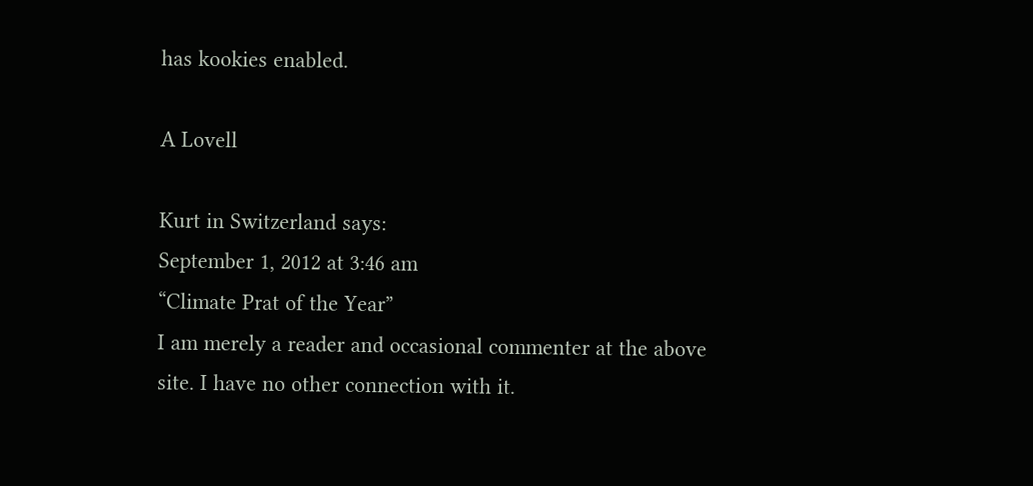has kookies enabled.

A Lovell

Kurt in Switzerland says:
September 1, 2012 at 3:46 am
“Climate Prat of the Year”
I am merely a reader and occasional commenter at the above site. I have no other connection with it.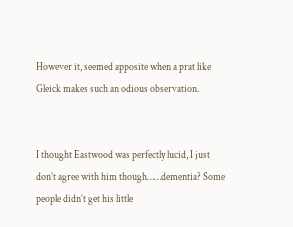However it, seemed apposite when a prat like Gleick makes such an odious observation.


I thought Eastwood was perfectly lucid, I just don’t agree with him though……dementia? Some people didn’t get his little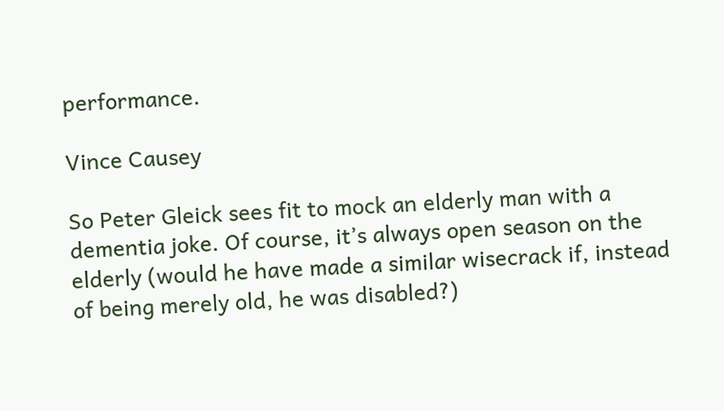performance.

Vince Causey

So Peter Gleick sees fit to mock an elderly man with a dementia joke. Of course, it’s always open season on the elderly (would he have made a similar wisecrack if, instead of being merely old, he was disabled?)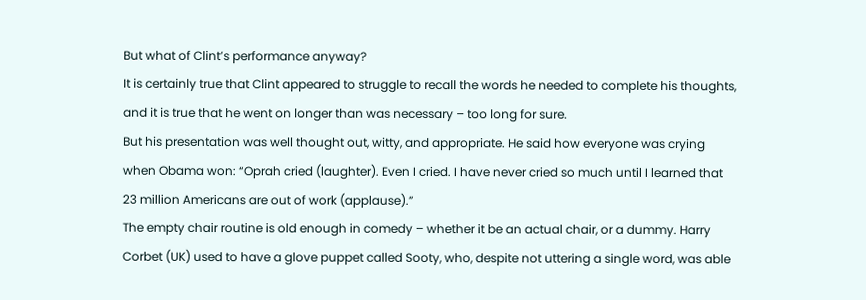But what of Clint’s performance anyway?
It is certainly true that Clint appeared to struggle to recall the words he needed to complete his thoughts, and it is true that he went on longer than was necessary – too long for sure.
But his presentation was well thought out, witty, and appropriate. He said how everyone was crying when Obama won: “Oprah cried (laughter). Even I cried. I have never cried so much until I learned that 23 million Americans are out of work (applause).”
The empty chair routine is old enough in comedy – whether it be an actual chair, or a dummy. Harry Corbet (UK) used to have a glove puppet called Sooty, who, despite not uttering a single word, was able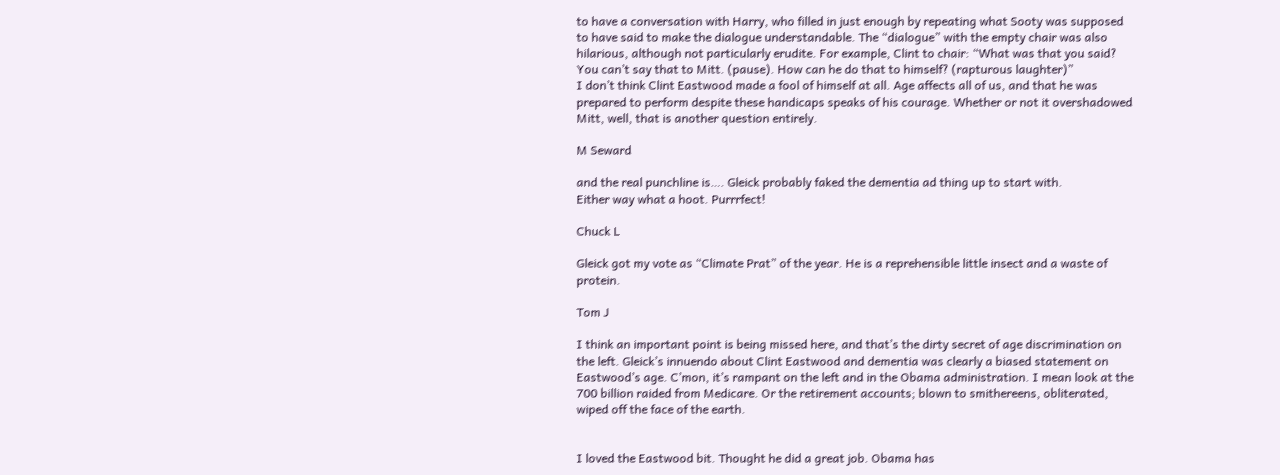to have a conversation with Harry, who filled in just enough by repeating what Sooty was supposed to have said to make the dialogue understandable. The “dialogue” with the empty chair was also hilarious, although not particularly erudite. For example, Clint to chair: “What was that you said? You can’t say that to Mitt. (pause). How can he do that to himself? (rapturous laughter)”
I don’t think Clint Eastwood made a fool of himself at all. Age affects all of us, and that he was prepared to perform despite these handicaps speaks of his courage. Whether or not it overshadowed Mitt, well, that is another question entirely.

M Seward

and the real punchline is…. Gleick probably faked the dementia ad thing up to start with.
Either way what a hoot. Purrrfect!

Chuck L

Gleick got my vote as “Climate Prat” of the year. He is a reprehensible little insect and a waste of protein.

Tom J

I think an important point is being missed here, and that’s the dirty secret of age discrimination on the left. Gleick’s innuendo about Clint Eastwood and dementia was clearly a biased statement on Eastwood’s age. C’mon, it’s rampant on the left and in the Obama administration. I mean look at the 700 billion raided from Medicare. Or the retirement accounts; blown to smithereens, obliterated, wiped off the face of the earth.


I loved the Eastwood bit. Thought he did a great job. Obama has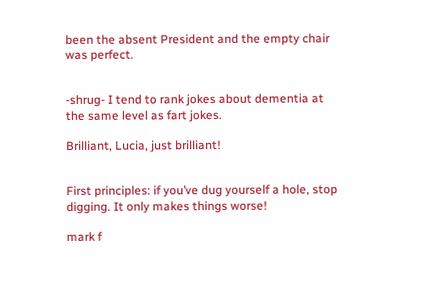been the absent President and the empty chair was perfect.


-shrug- I tend to rank jokes about dementia at the same level as fart jokes.

Brilliant, Lucia, just brilliant!


First principles: if you’ve dug yourself a hole, stop digging. It only makes things worse!

mark f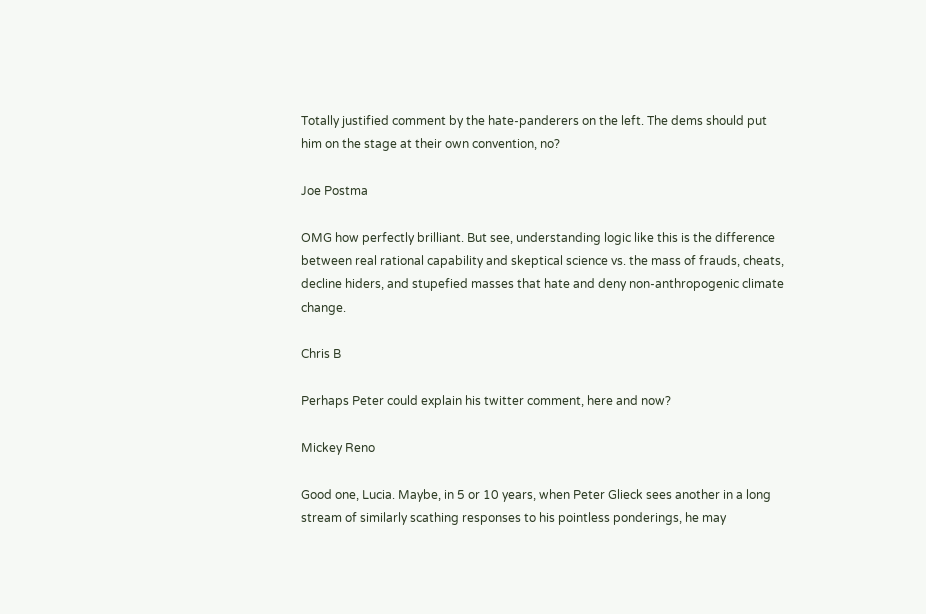Totally justified comment by the hate-panderers on the left. The dems should put him on the stage at their own convention, no?

Joe Postma

OMG how perfectly brilliant. But see, understanding logic like this is the difference between real rational capability and skeptical science vs. the mass of frauds, cheats, decline hiders, and stupefied masses that hate and deny non-anthropogenic climate change.

Chris B

Perhaps Peter could explain his twitter comment, here and now?

Mickey Reno

Good one, Lucia. Maybe, in 5 or 10 years, when Peter Glieck sees another in a long stream of similarly scathing responses to his pointless ponderings, he may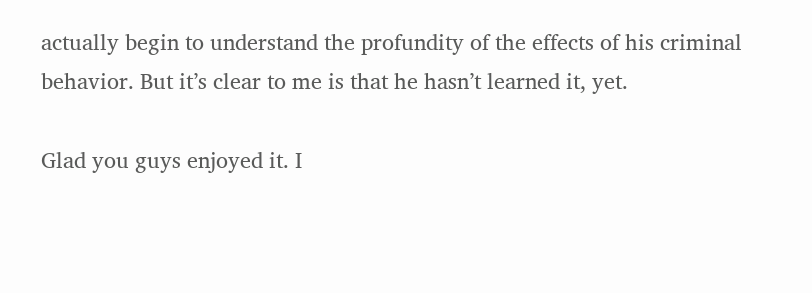actually begin to understand the profundity of the effects of his criminal behavior. But it’s clear to me is that he hasn’t learned it, yet.

Glad you guys enjoyed it. I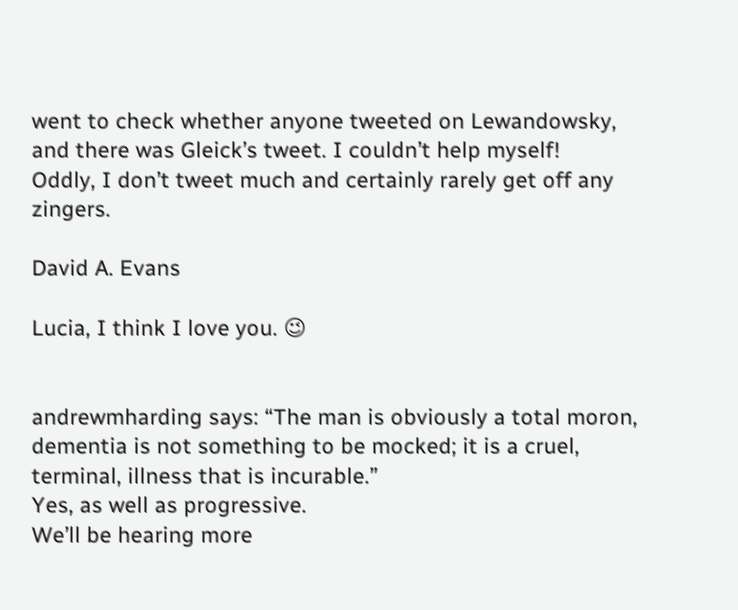went to check whether anyone tweeted on Lewandowsky, and there was Gleick’s tweet. I couldn’t help myself!
Oddly, I don’t tweet much and certainly rarely get off any zingers.

David A. Evans

Lucia, I think I love you. 😉


andrewmharding says: “The man is obviously a total moron, dementia is not something to be mocked; it is a cruel, terminal, illness that is incurable.”
Yes, as well as progressive.
We’ll be hearing more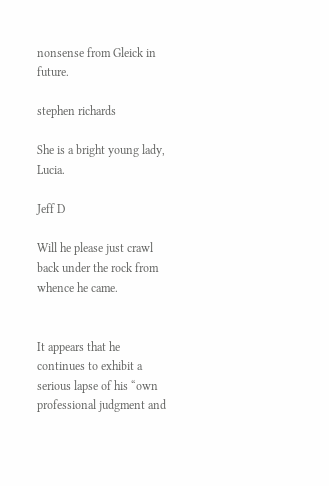nonsense from Gleick in future.

stephen richards

She is a bright young lady, Lucia.

Jeff D

Will he please just crawl back under the rock from whence he came.


It appears that he continues to exhibit a serious lapse of his “own professional judgment and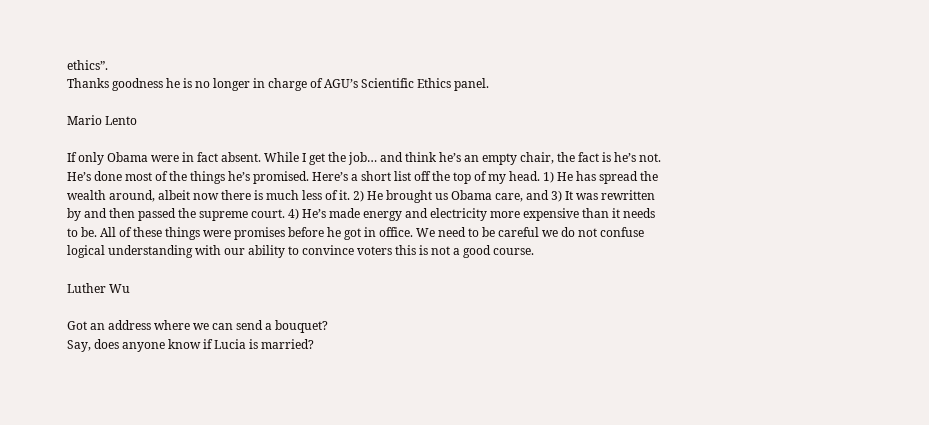ethics”.
Thanks goodness he is no longer in charge of AGU’s Scientific Ethics panel.

Mario Lento

If only Obama were in fact absent. While I get the job… and think he’s an empty chair, the fact is he’s not. He’s done most of the things he’s promised. Here’s a short list off the top of my head. 1) He has spread the wealth around, albeit now there is much less of it. 2) He brought us Obama care, and 3) It was rewritten by and then passed the supreme court. 4) He’s made energy and electricity more expensive than it needs to be. All of these things were promises before he got in office. We need to be careful we do not confuse logical understanding with our ability to convince voters this is not a good course.

Luther Wu

Got an address where we can send a bouquet?
Say, does anyone know if Lucia is married?